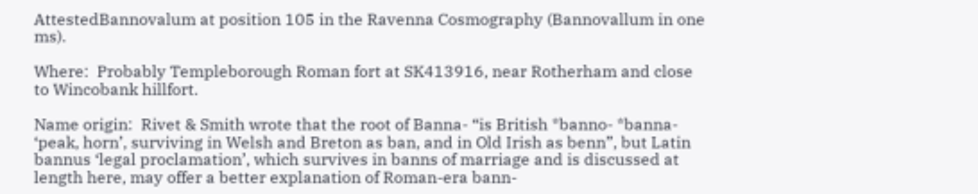AttestedBannovalum at position 105 in the Ravenna Cosmography (Bannovallum in one ms).

Where:  Probably Templeborough Roman fort at SK413916, near Rotherham and close to Wincobank hillfort.

Name origin:  Rivet & Smith wrote that the root of Banna- “is British *banno- *banna- ‘peak, horn’, surviving in Welsh and Breton as ban, and in Old Irish as benn”, but Latin bannus ‘legal proclamation’, which survives in banns of marriage and is discussed at length here, may offer a better explanation of Roman-era bann-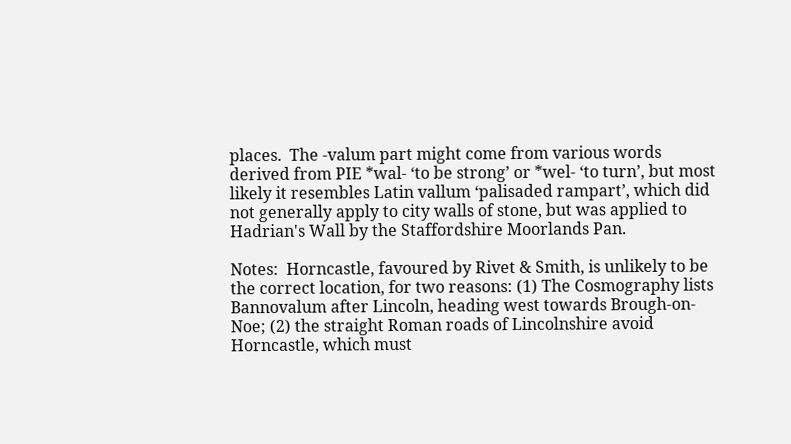places.  The -valum part might come from various words derived from PIE *wal- ‘to be strong’ or *wel- ‘to turn’, but most likely it resembles Latin vallum ‘palisaded rampart’, which did not generally apply to city walls of stone, but was applied to Hadrian's Wall by the Staffordshire Moorlands Pan.

Notes:  Horncastle, favoured by Rivet & Smith, is unlikely to be the correct location, for two reasons: (1) The Cosmography lists Bannovalum after Lincoln, heading west towards Brough-on-Noe; (2) the straight Roman roads of Lincolnshire avoid Horncastle, which must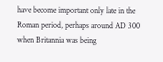have become important only late in the Roman period, perhaps around AD 300 when Britannia was being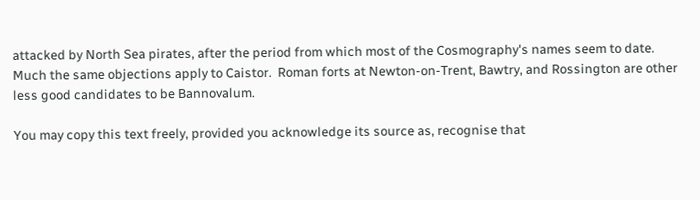attacked by North Sea pirates, after the period from which most of the Cosmography's names seem to date.  Much the same objections apply to Caistor.  Roman forts at Newton-on-Trent, Bawtry, and Rossington are other less good candidates to be Bannovalum.

You may copy this text freely, provided you acknowledge its source as, recognise that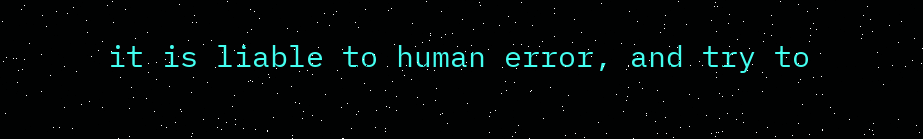it is liable to human error, and try to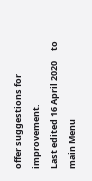offer suggestions for improvement.
Last edited 16 April 2020     to main Menu